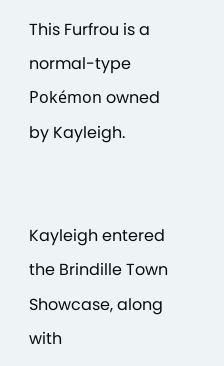This Furfrou is a normal-type Pokémon owned by Kayleigh.


Kayleigh entered the Brindille Town Showcase, along with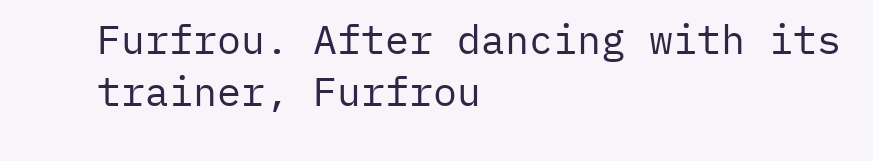Furfrou. After dancing with its trainer, Furfrou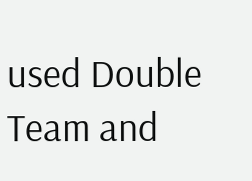used Double Team and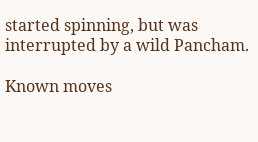started spinning, but was interrupted by a wild Pancham.

Known moves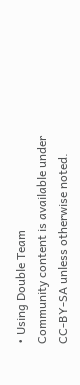• Using Double Team
Community content is available under CC-BY-SA unless otherwise noted.